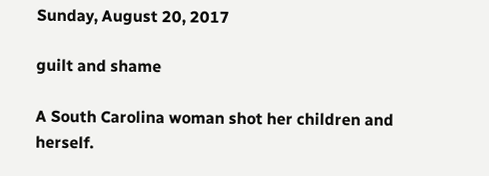Sunday, August 20, 2017

guilt and shame

A South Carolina woman shot her children and herself.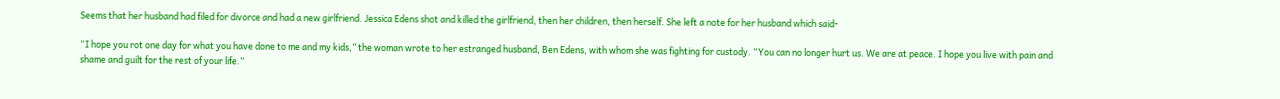Seems that her husband had filed for divorce and had a new girlfriend. Jessica Edens shot and killed the girlfriend, then her children, then herself. She left a note for her husband which said-

“I hope you rot one day for what you have done to me and my kids,” the woman wrote to her estranged husband, Ben Edens, with whom she was fighting for custody. “You can no longer hurt us. We are at peace. I hope you live with pain and shame and guilt for the rest of your life.”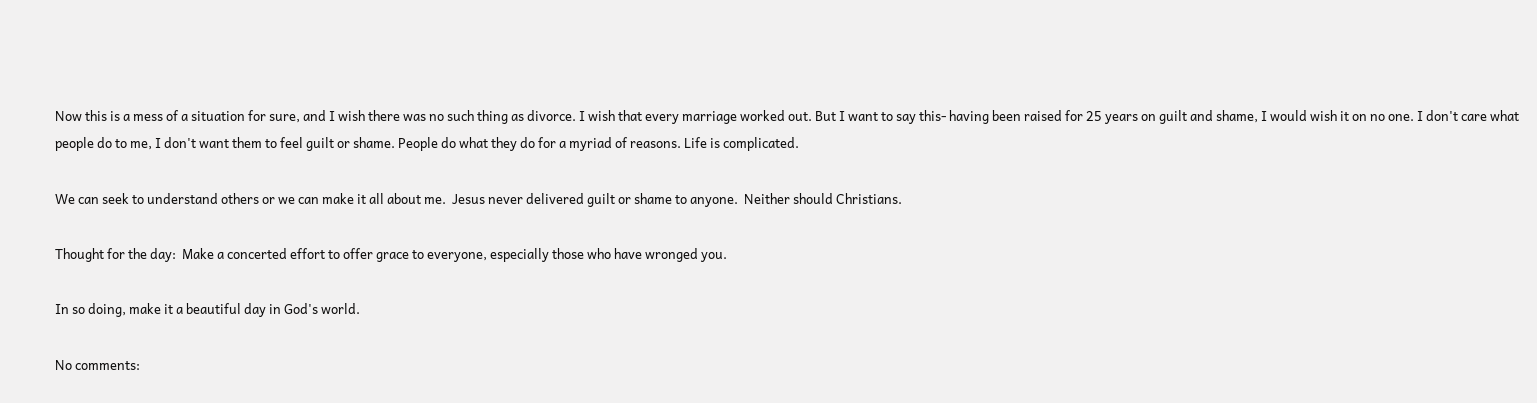Now this is a mess of a situation for sure, and I wish there was no such thing as divorce. I wish that every marriage worked out. But I want to say this- having been raised for 25 years on guilt and shame, I would wish it on no one. I don't care what people do to me, I don't want them to feel guilt or shame. People do what they do for a myriad of reasons. Life is complicated.

We can seek to understand others or we can make it all about me.  Jesus never delivered guilt or shame to anyone.  Neither should Christians.

Thought for the day:  Make a concerted effort to offer grace to everyone, especially those who have wronged you.

In so doing, make it a beautiful day in God's world.

No comments: